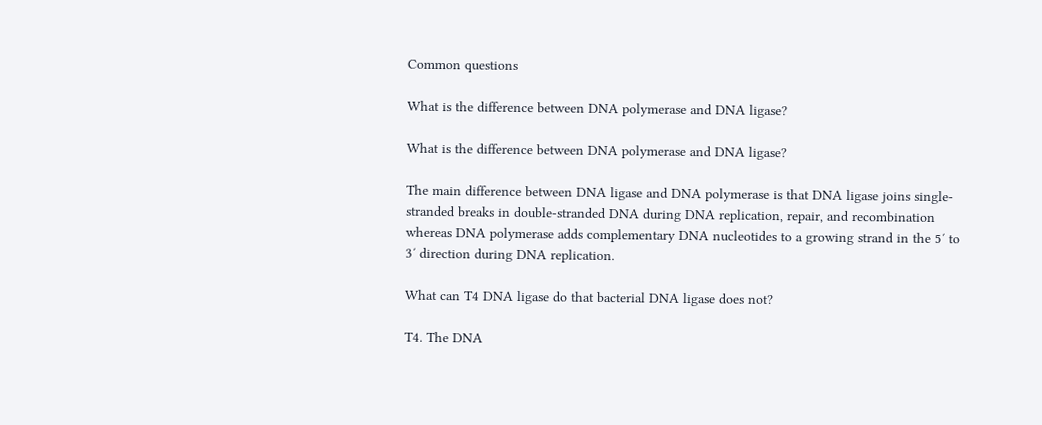Common questions

What is the difference between DNA polymerase and DNA ligase?

What is the difference between DNA polymerase and DNA ligase?

The main difference between DNA ligase and DNA polymerase is that DNA ligase joins single-stranded breaks in double-stranded DNA during DNA replication, repair, and recombination whereas DNA polymerase adds complementary DNA nucleotides to a growing strand in the 5′ to 3′ direction during DNA replication.

What can T4 DNA ligase do that bacterial DNA ligase does not?

T4. The DNA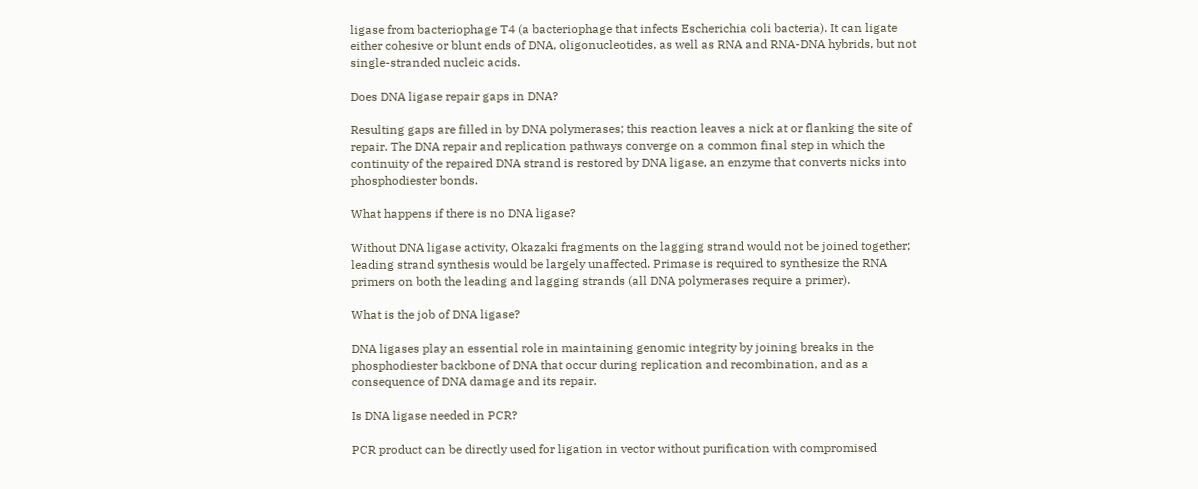ligase from bacteriophage T4 (a bacteriophage that infects Escherichia coli bacteria). It can ligate either cohesive or blunt ends of DNA, oligonucleotides, as well as RNA and RNA-DNA hybrids, but not single-stranded nucleic acids.

Does DNA ligase repair gaps in DNA?

Resulting gaps are filled in by DNA polymerases; this reaction leaves a nick at or flanking the site of repair. The DNA repair and replication pathways converge on a common final step in which the continuity of the repaired DNA strand is restored by DNA ligase, an enzyme that converts nicks into phosphodiester bonds.

What happens if there is no DNA ligase?

Without DNA ligase activity, Okazaki fragments on the lagging strand would not be joined together; leading strand synthesis would be largely unaffected. Primase is required to synthesize the RNA primers on both the leading and lagging strands (all DNA polymerases require a primer).

What is the job of DNA ligase?

DNA ligases play an essential role in maintaining genomic integrity by joining breaks in the phosphodiester backbone of DNA that occur during replication and recombination, and as a consequence of DNA damage and its repair.

Is DNA ligase needed in PCR?

PCR product can be directly used for ligation in vector without purification with compromised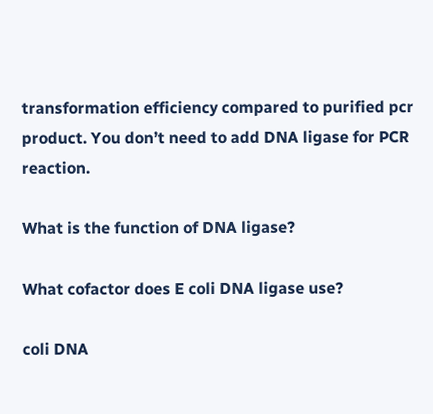transformation efficiency compared to purified pcr product. You don’t need to add DNA ligase for PCR reaction.

What is the function of DNA ligase?

What cofactor does E coli DNA ligase use?

coli DNA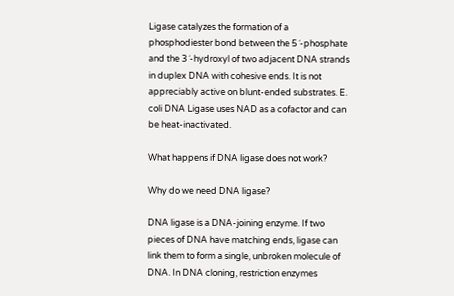Ligase catalyzes the formation of a phosphodiester bond between the 5´-phosphate and the 3´-hydroxyl of two adjacent DNA strands in duplex DNA with cohesive ends. It is not appreciably active on blunt-ended substrates. E. coli DNA Ligase uses NAD as a cofactor and can be heat-inactivated.

What happens if DNA ligase does not work?

Why do we need DNA ligase?

DNA ligase is a DNA-joining enzyme. If two pieces of DNA have matching ends, ligase can link them to form a single, unbroken molecule of DNA. In DNA cloning, restriction enzymes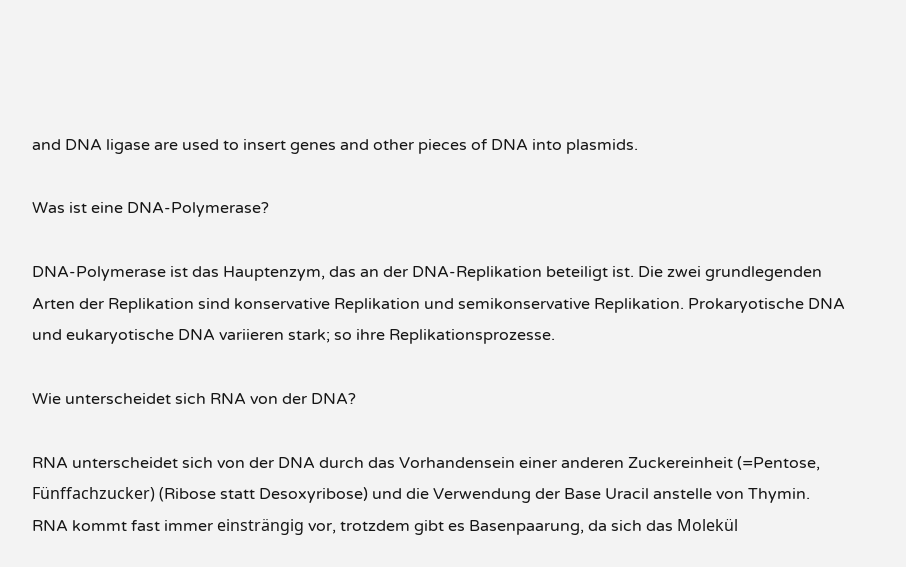and DNA ligase are used to insert genes and other pieces of DNA into plasmids.

Was ist eine DNA-Polymerase?

DNA-Polymerase ist das Hauptenzym, das an der DNA-Replikation beteiligt ist. Die zwei grundlegenden Arten der Replikation sind konservative Replikation und semikonservative Replikation. Prokaryotische DNA und eukaryotische DNA variieren stark; so ihre Replikationsprozesse.

Wie unterscheidet sich RNA von der DNA?

RNA unterscheidet sich von der DNA durch das Vorhandensein einer anderen Zuckereinheit (=Pentose, Fünffachzucker) (Ribose statt Desoxyribose) und die Verwendung der Base Uracil anstelle von Thymin. RNA kommt fast immer einsträngig vor, trotzdem gibt es Basenpaarung, da sich das Molekül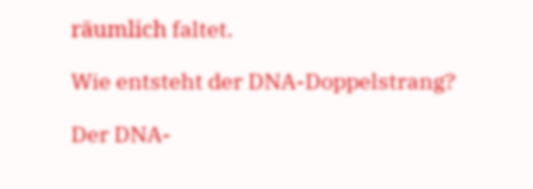räumlich faltet.

Wie entsteht der DNA-Doppelstrang?

Der DNA-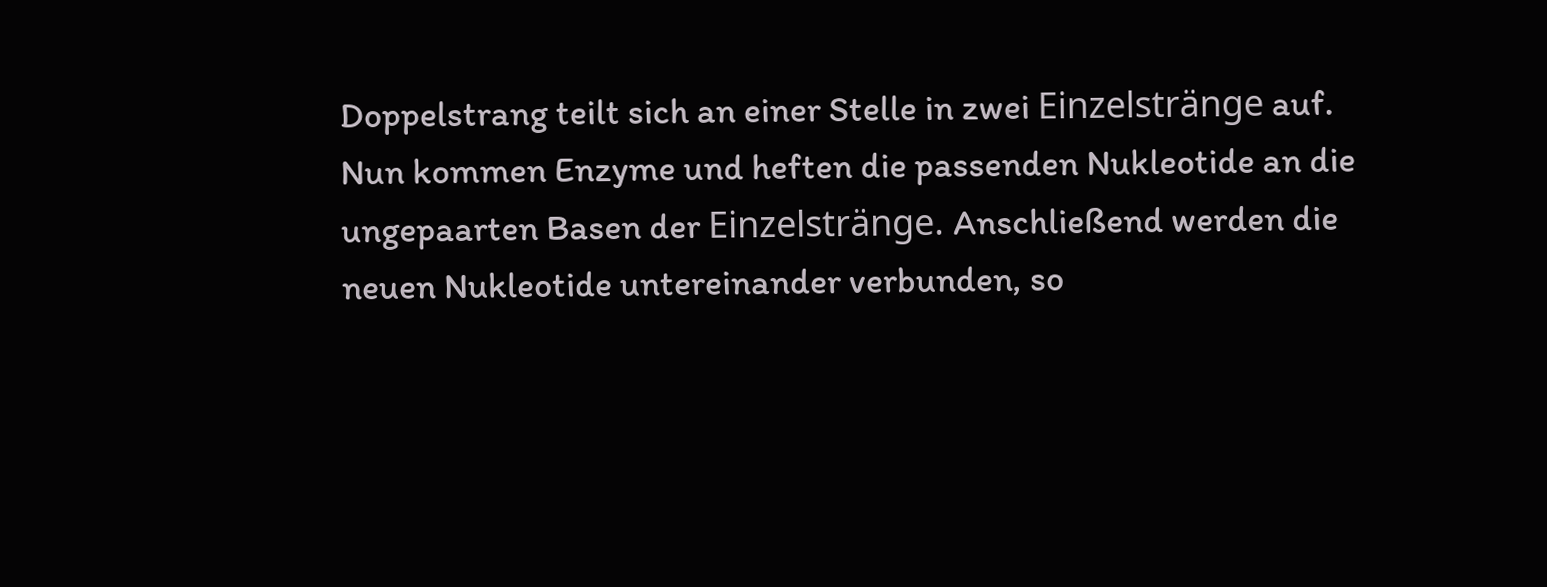Doppelstrang teilt sich an einer Stelle in zwei Einzelstränge auf. Nun kommen Enzyme und heften die passenden Nukleotide an die ungepaarten Basen der Einzelstränge. Anschließend werden die neuen Nukleotide untereinander verbunden, so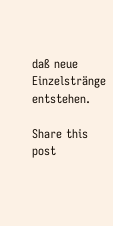daß neue Einzelstränge entstehen.

Share this post